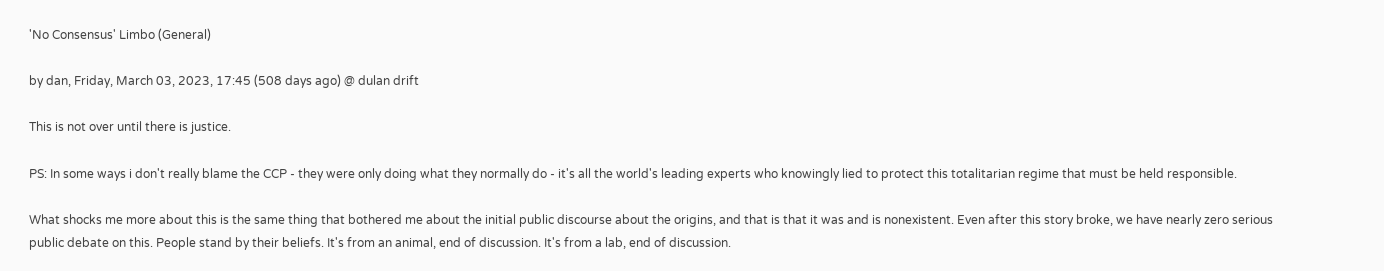'No Consensus' Limbo (General)

by dan, Friday, March 03, 2023, 17:45 (508 days ago) @ dulan drift

This is not over until there is justice.

PS: In some ways i don't really blame the CCP - they were only doing what they normally do - it's all the world's leading experts who knowingly lied to protect this totalitarian regime that must be held responsible.

What shocks me more about this is the same thing that bothered me about the initial public discourse about the origins, and that is that it was and is nonexistent. Even after this story broke, we have nearly zero serious public debate on this. People stand by their beliefs. It's from an animal, end of discussion. It's from a lab, end of discussion.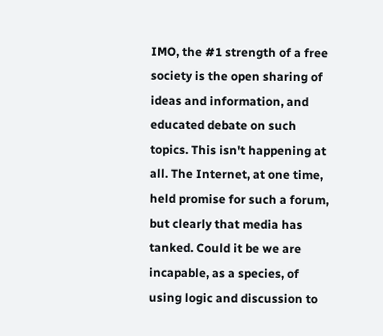IMO, the #1 strength of a free society is the open sharing of ideas and information, and educated debate on such topics. This isn't happening at all. The Internet, at one time, held promise for such a forum, but clearly that media has tanked. Could it be we are incapable, as a species, of using logic and discussion to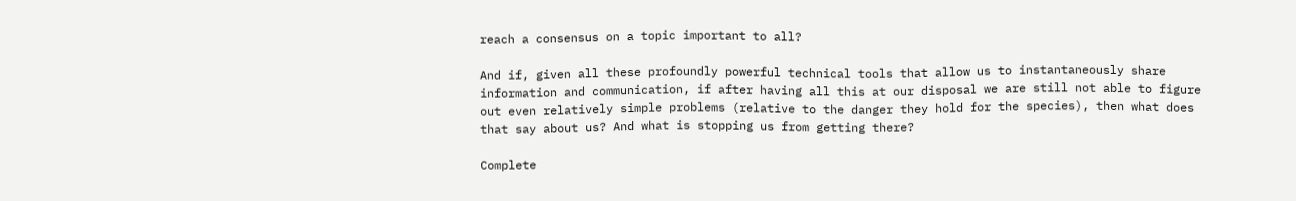reach a consensus on a topic important to all?

And if, given all these profoundly powerful technical tools that allow us to instantaneously share information and communication, if after having all this at our disposal we are still not able to figure out even relatively simple problems (relative to the danger they hold for the species), then what does that say about us? And what is stopping us from getting there?

Complete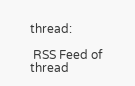thread:

 RSS Feed of thread